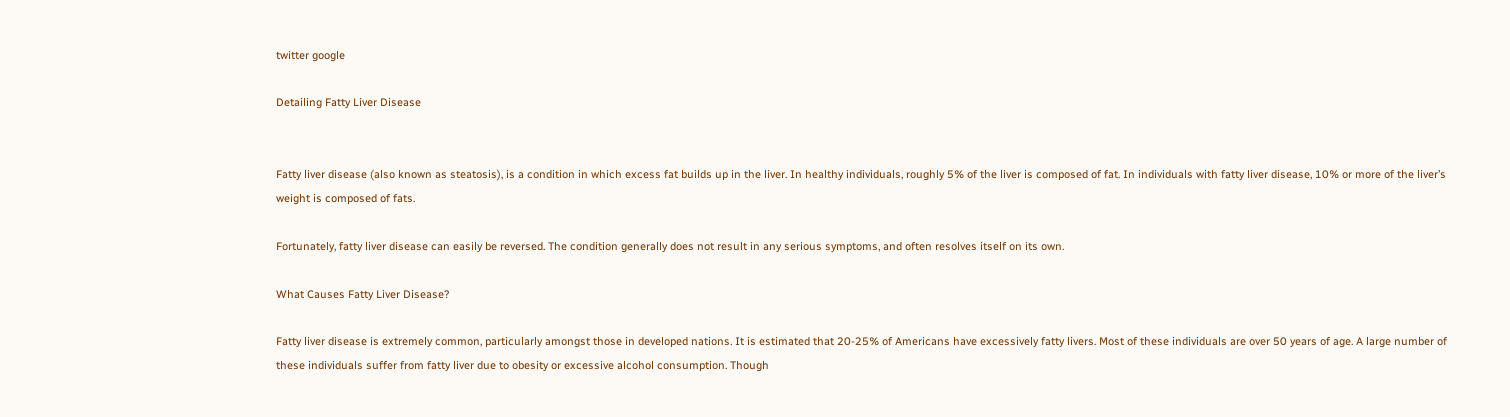twitter google

Detailing Fatty Liver Disease


Fatty liver disease (also known as steatosis), is a condition in which excess fat builds up in the liver. In healthy individuals, roughly 5% of the liver is composed of fat. In individuals with fatty liver disease, 10% or more of the liver’s weight is composed of fats.

Fortunately, fatty liver disease can easily be reversed. The condition generally does not result in any serious symptoms, and often resolves itself on its own.

What Causes Fatty Liver Disease?

Fatty liver disease is extremely common, particularly amongst those in developed nations. It is estimated that 20-25% of Americans have excessively fatty livers. Most of these individuals are over 50 years of age. A large number of these individuals suffer from fatty liver due to obesity or excessive alcohol consumption. Though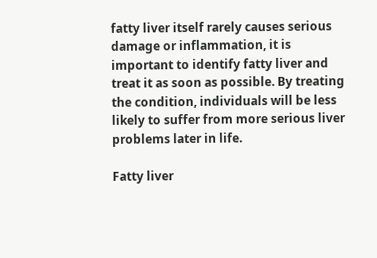fatty liver itself rarely causes serious damage or inflammation, it is important to identify fatty liver and treat it as soon as possible. By treating the condition, individuals will be less likely to suffer from more serious liver problems later in life.

Fatty liver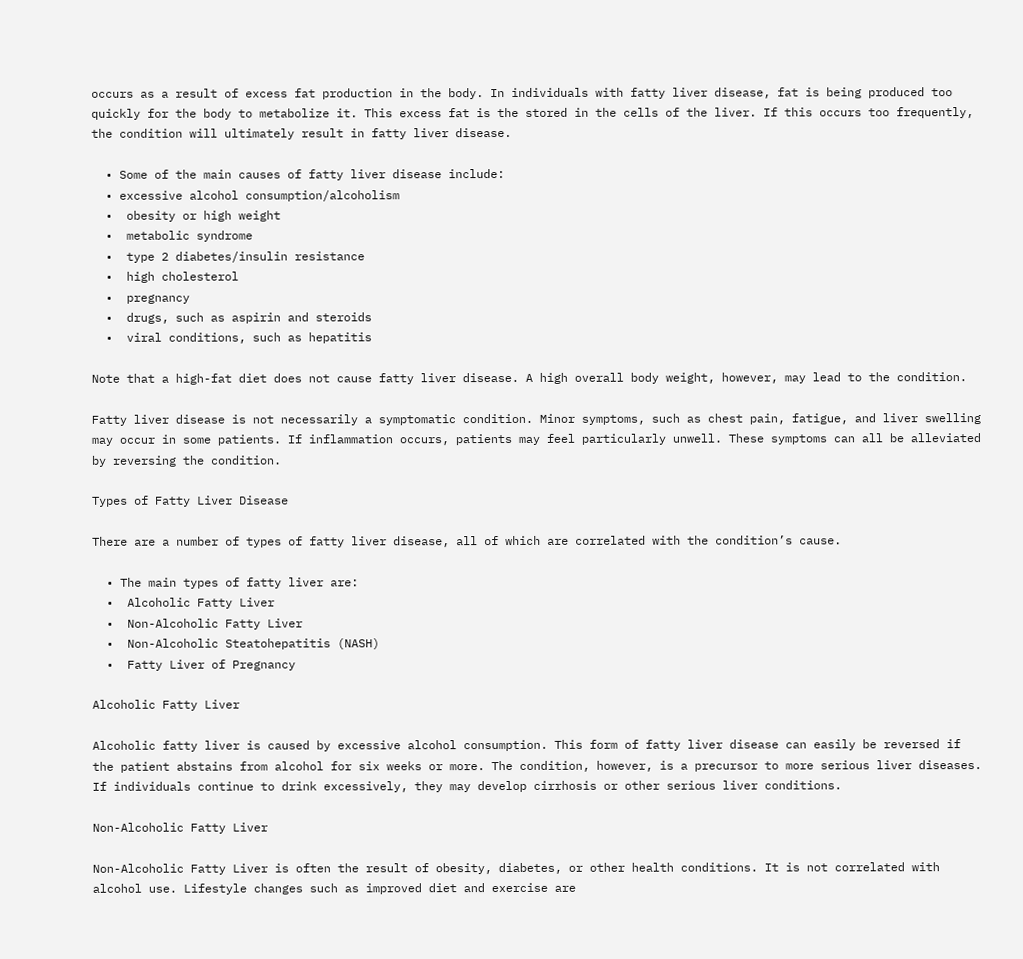occurs as a result of excess fat production in the body. In individuals with fatty liver disease, fat is being produced too quickly for the body to metabolize it. This excess fat is the stored in the cells of the liver. If this occurs too frequently, the condition will ultimately result in fatty liver disease.

  • Some of the main causes of fatty liver disease include:
  • excessive alcohol consumption/alcoholism
  •  obesity or high weight
  •  metabolic syndrome
  •  type 2 diabetes/insulin resistance
  •  high cholesterol
  •  pregnancy
  •  drugs, such as aspirin and steroids
  •  viral conditions, such as hepatitis

Note that a high-fat diet does not cause fatty liver disease. A high overall body weight, however, may lead to the condition.

Fatty liver disease is not necessarily a symptomatic condition. Minor symptoms, such as chest pain, fatigue, and liver swelling may occur in some patients. If inflammation occurs, patients may feel particularly unwell. These symptoms can all be alleviated by reversing the condition.

Types of Fatty Liver Disease

There are a number of types of fatty liver disease, all of which are correlated with the condition’s cause.

  • The main types of fatty liver are:
  •  Alcoholic Fatty Liver
  •  Non-Alcoholic Fatty Liver
  •  Non-Alcoholic Steatohepatitis (NASH)
  •  Fatty Liver of Pregnancy

Alcoholic Fatty Liver

Alcoholic fatty liver is caused by excessive alcohol consumption. This form of fatty liver disease can easily be reversed if the patient abstains from alcohol for six weeks or more. The condition, however, is a precursor to more serious liver diseases. If individuals continue to drink excessively, they may develop cirrhosis or other serious liver conditions.

Non-Alcoholic Fatty Liver

Non-Alcoholic Fatty Liver is often the result of obesity, diabetes, or other health conditions. It is not correlated with alcohol use. Lifestyle changes such as improved diet and exercise are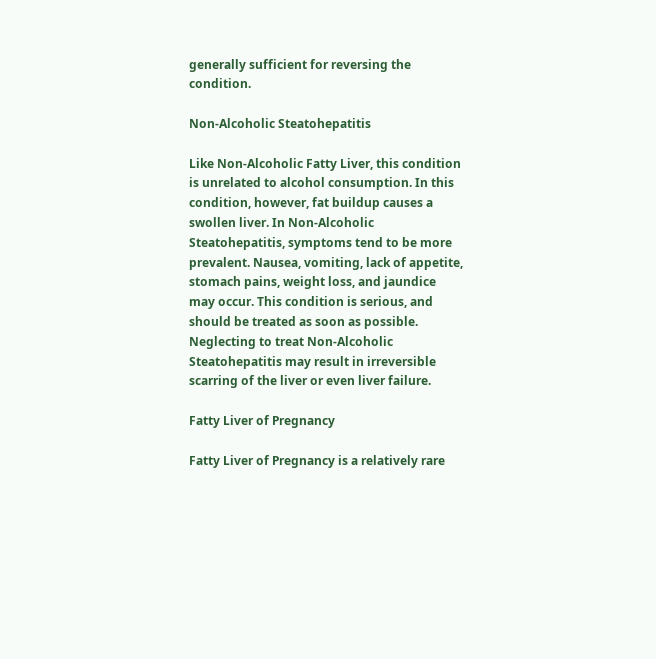generally sufficient for reversing the condition.

Non-Alcoholic Steatohepatitis

Like Non-Alcoholic Fatty Liver, this condition is unrelated to alcohol consumption. In this condition, however, fat buildup causes a swollen liver. In Non-Alcoholic Steatohepatitis, symptoms tend to be more prevalent. Nausea, vomiting, lack of appetite, stomach pains, weight loss, and jaundice may occur. This condition is serious, and should be treated as soon as possible. Neglecting to treat Non-Alcoholic Steatohepatitis may result in irreversible scarring of the liver or even liver failure.

Fatty Liver of Pregnancy

Fatty Liver of Pregnancy is a relatively rare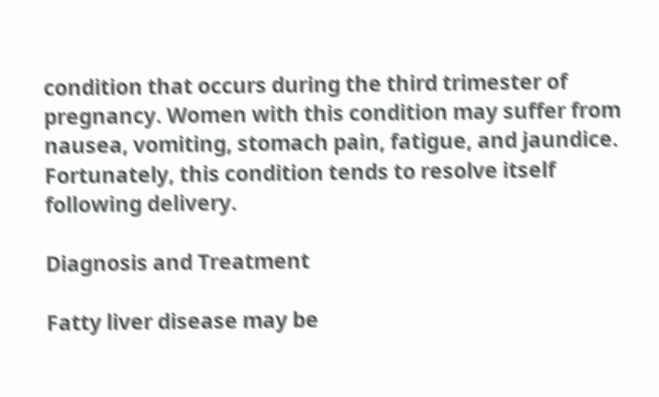condition that occurs during the third trimester of pregnancy. Women with this condition may suffer from nausea, vomiting, stomach pain, fatigue, and jaundice. Fortunately, this condition tends to resolve itself following delivery.

Diagnosis and Treatment

Fatty liver disease may be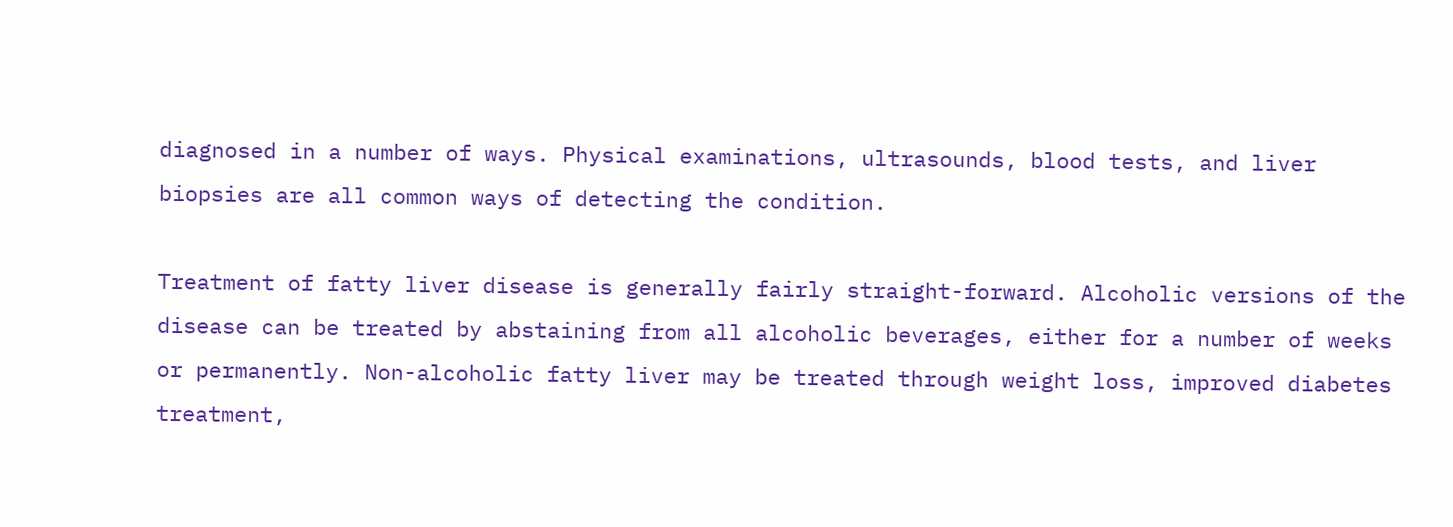diagnosed in a number of ways. Physical examinations, ultrasounds, blood tests, and liver biopsies are all common ways of detecting the condition.

Treatment of fatty liver disease is generally fairly straight-forward. Alcoholic versions of the disease can be treated by abstaining from all alcoholic beverages, either for a number of weeks or permanently. Non-alcoholic fatty liver may be treated through weight loss, improved diabetes treatment,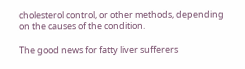cholesterol control, or other methods, depending on the causes of the condition.

The good news for fatty liver sufferers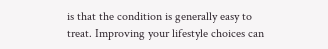is that the condition is generally easy to treat. Improving your lifestyle choices can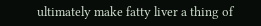ultimately make fatty liver a thing of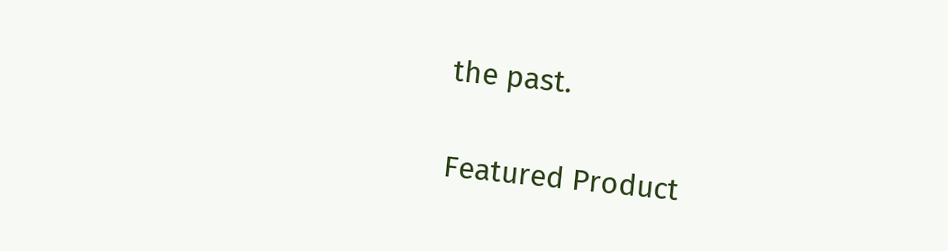the past.

Featured Product